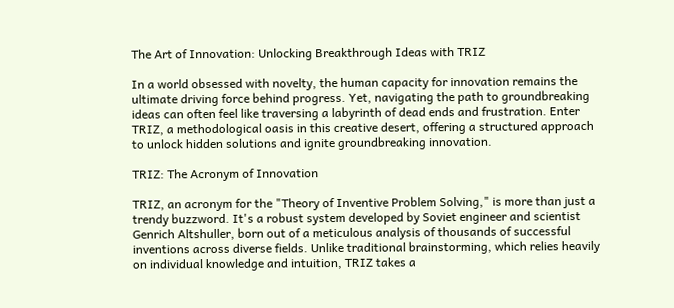The Art of Innovation: Unlocking Breakthrough Ideas with TRIZ

In a world obsessed with novelty, the human capacity for innovation remains the ultimate driving force behind progress. Yet, navigating the path to groundbreaking ideas can often feel like traversing a labyrinth of dead ends and frustration. Enter TRIZ, a methodological oasis in this creative desert, offering a structured approach to unlock hidden solutions and ignite groundbreaking innovation.

TRIZ: The Acronym of Innovation

TRIZ, an acronym for the "Theory of Inventive Problem Solving," is more than just a trendy buzzword. It's a robust system developed by Soviet engineer and scientist Genrich Altshuller, born out of a meticulous analysis of thousands of successful inventions across diverse fields. Unlike traditional brainstorming, which relies heavily on individual knowledge and intuition, TRIZ takes a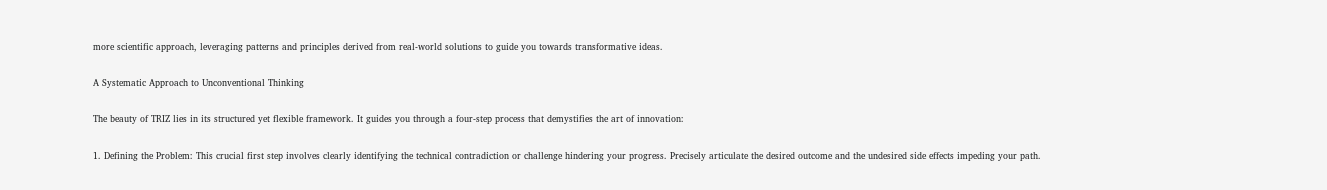more scientific approach, leveraging patterns and principles derived from real-world solutions to guide you towards transformative ideas.

A Systematic Approach to Unconventional Thinking

The beauty of TRIZ lies in its structured yet flexible framework. It guides you through a four-step process that demystifies the art of innovation:

1. Defining the Problem: This crucial first step involves clearly identifying the technical contradiction or challenge hindering your progress. Precisely articulate the desired outcome and the undesired side effects impeding your path.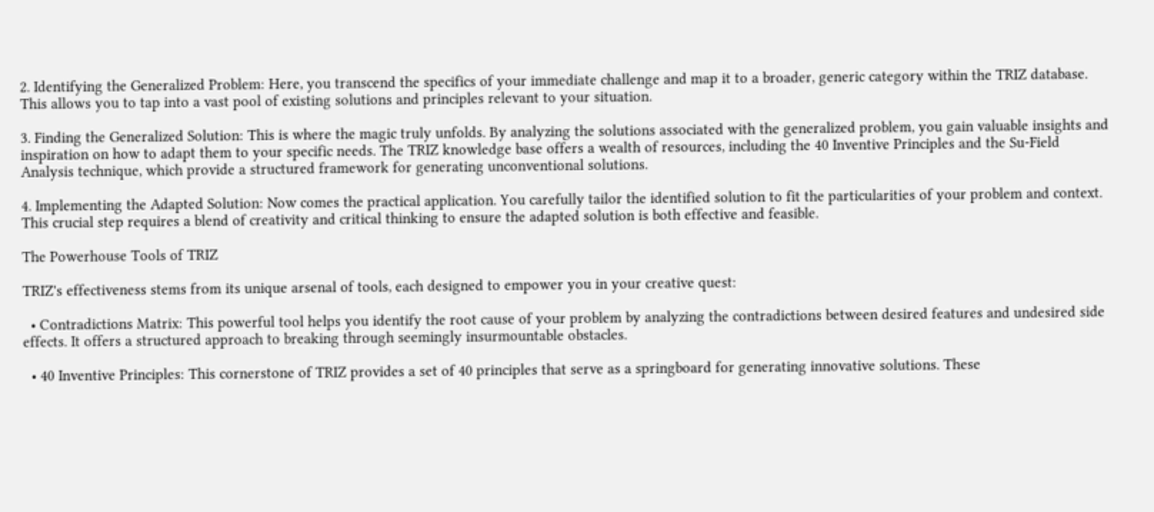2. Identifying the Generalized Problem: Here, you transcend the specifics of your immediate challenge and map it to a broader, generic category within the TRIZ database. This allows you to tap into a vast pool of existing solutions and principles relevant to your situation.

3. Finding the Generalized Solution: This is where the magic truly unfolds. By analyzing the solutions associated with the generalized problem, you gain valuable insights and inspiration on how to adapt them to your specific needs. The TRIZ knowledge base offers a wealth of resources, including the 40 Inventive Principles and the Su-Field Analysis technique, which provide a structured framework for generating unconventional solutions.

4. Implementing the Adapted Solution: Now comes the practical application. You carefully tailor the identified solution to fit the particularities of your problem and context. This crucial step requires a blend of creativity and critical thinking to ensure the adapted solution is both effective and feasible.

The Powerhouse Tools of TRIZ

TRIZ's effectiveness stems from its unique arsenal of tools, each designed to empower you in your creative quest:

  • Contradictions Matrix: This powerful tool helps you identify the root cause of your problem by analyzing the contradictions between desired features and undesired side effects. It offers a structured approach to breaking through seemingly insurmountable obstacles.

  • 40 Inventive Principles: This cornerstone of TRIZ provides a set of 40 principles that serve as a springboard for generating innovative solutions. These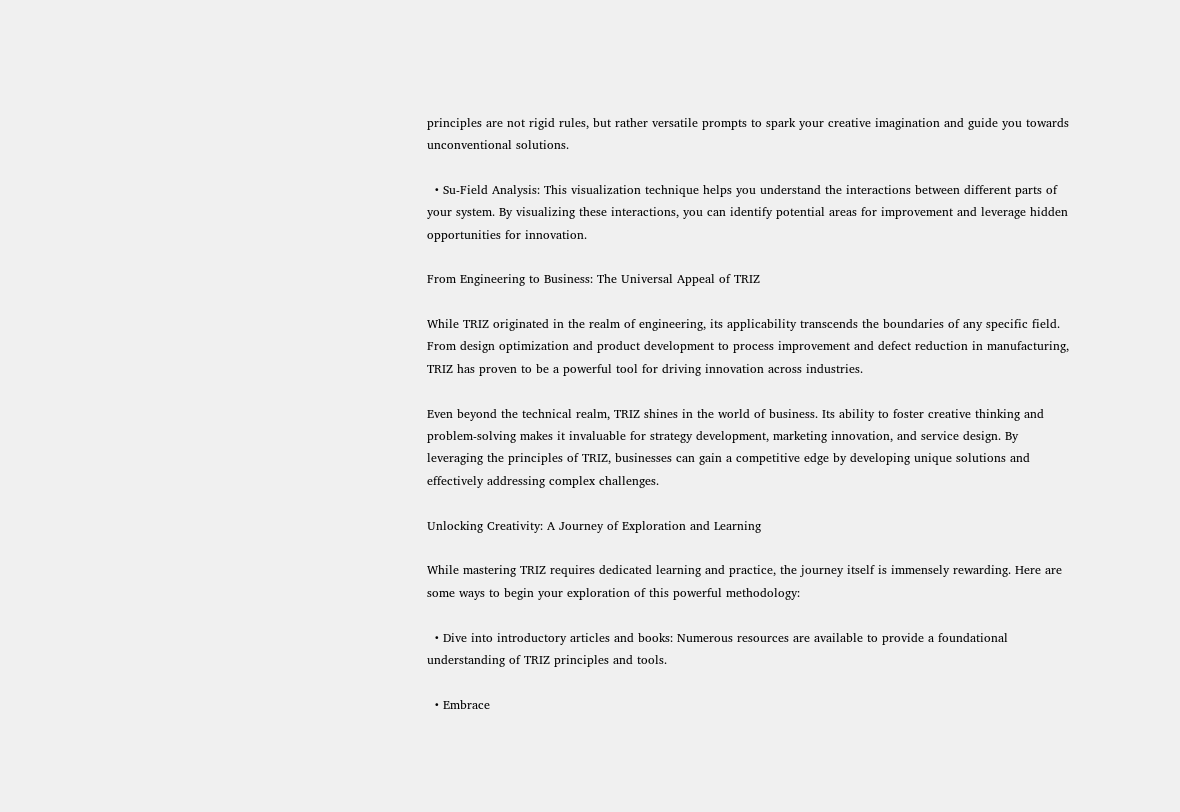principles are not rigid rules, but rather versatile prompts to spark your creative imagination and guide you towards unconventional solutions.

  • Su-Field Analysis: This visualization technique helps you understand the interactions between different parts of your system. By visualizing these interactions, you can identify potential areas for improvement and leverage hidden opportunities for innovation.

From Engineering to Business: The Universal Appeal of TRIZ

While TRIZ originated in the realm of engineering, its applicability transcends the boundaries of any specific field. From design optimization and product development to process improvement and defect reduction in manufacturing, TRIZ has proven to be a powerful tool for driving innovation across industries.

Even beyond the technical realm, TRIZ shines in the world of business. Its ability to foster creative thinking and problem-solving makes it invaluable for strategy development, marketing innovation, and service design. By leveraging the principles of TRIZ, businesses can gain a competitive edge by developing unique solutions and effectively addressing complex challenges.

Unlocking Creativity: A Journey of Exploration and Learning

While mastering TRIZ requires dedicated learning and practice, the journey itself is immensely rewarding. Here are some ways to begin your exploration of this powerful methodology:

  • Dive into introductory articles and books: Numerous resources are available to provide a foundational understanding of TRIZ principles and tools.

  • Embrace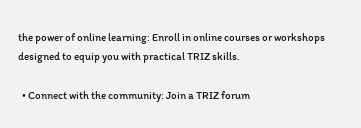the power of online learning: Enroll in online courses or workshops designed to equip you with practical TRIZ skills.

  • Connect with the community: Join a TRIZ forum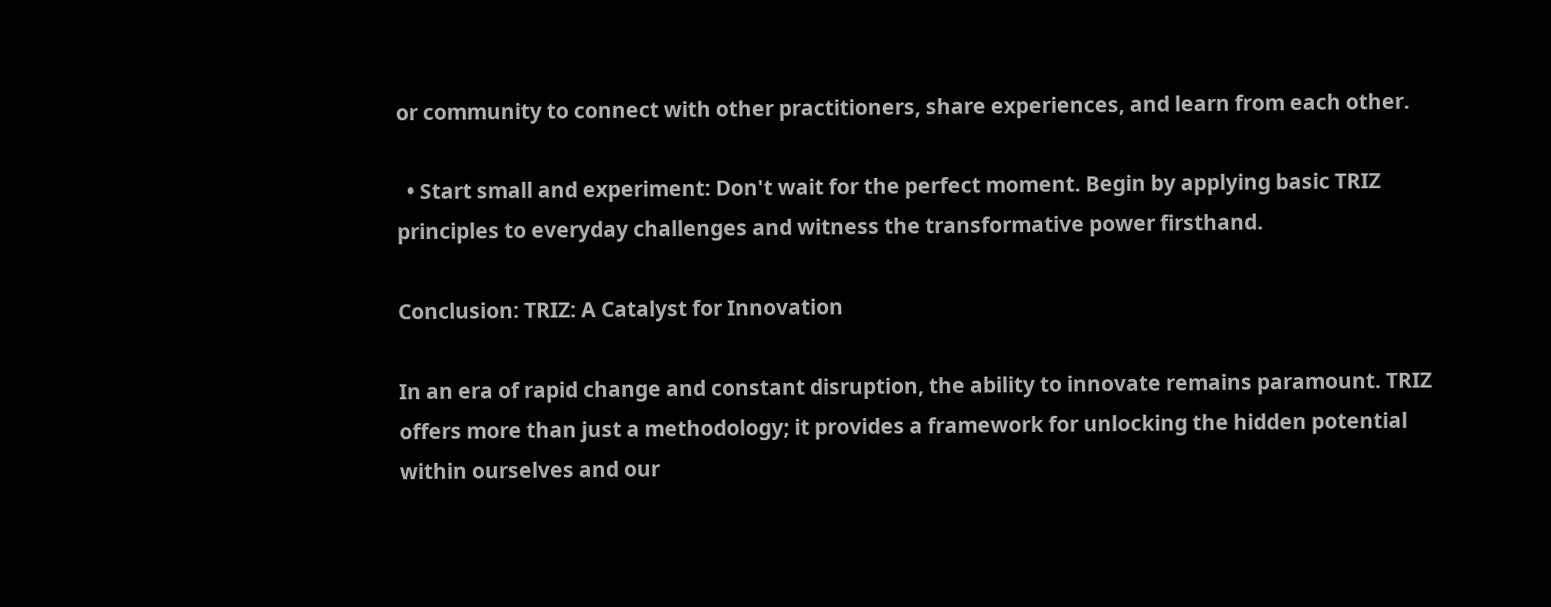or community to connect with other practitioners, share experiences, and learn from each other.

  • Start small and experiment: Don't wait for the perfect moment. Begin by applying basic TRIZ principles to everyday challenges and witness the transformative power firsthand.

Conclusion: TRIZ: A Catalyst for Innovation

In an era of rapid change and constant disruption, the ability to innovate remains paramount. TRIZ offers more than just a methodology; it provides a framework for unlocking the hidden potential within ourselves and our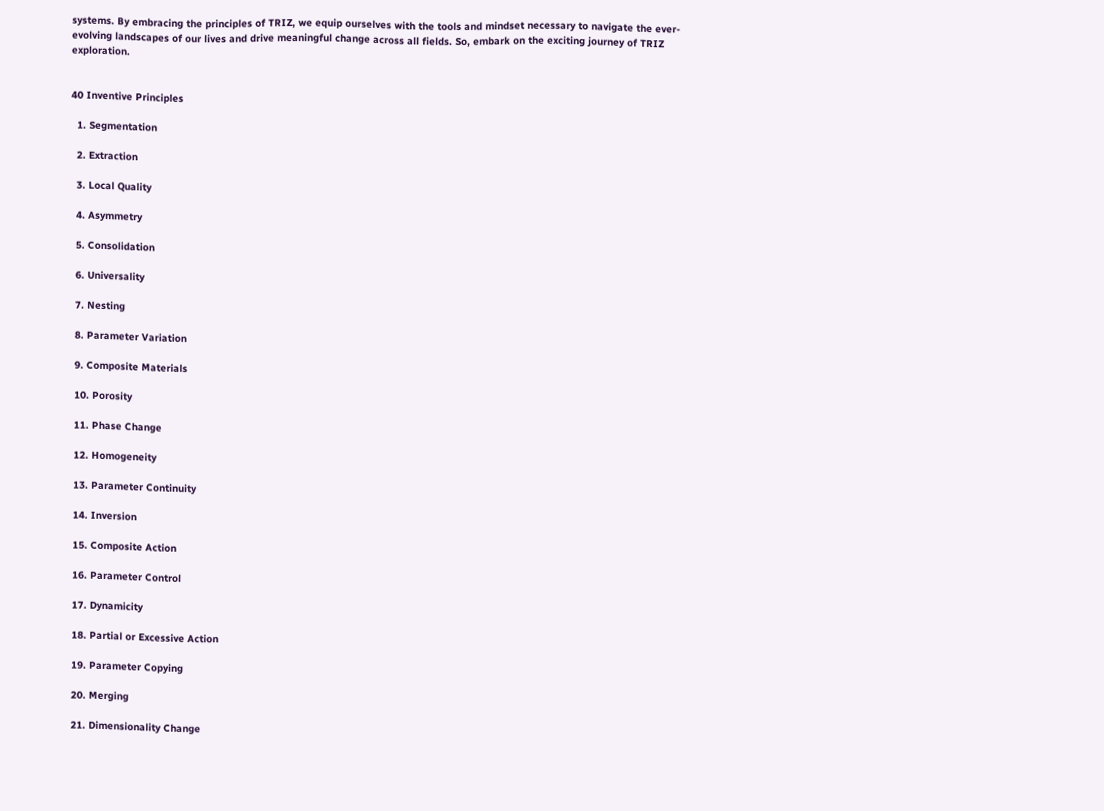systems. By embracing the principles of TRIZ, we equip ourselves with the tools and mindset necessary to navigate the ever-evolving landscapes of our lives and drive meaningful change across all fields. So, embark on the exciting journey of TRIZ exploration.


40 Inventive Principles

  1. Segmentation

  2. Extraction

  3. Local Quality

  4. Asymmetry

  5. Consolidation

  6. Universality

  7. Nesting

  8. Parameter Variation

  9. Composite Materials

  10. Porosity

  11. Phase Change

  12. Homogeneity

  13. Parameter Continuity

  14. Inversion

  15. Composite Action

  16. Parameter Control

  17. Dynamicity

  18. Partial or Excessive Action

  19. Parameter Copying

  20. Merging

  21. Dimensionality Change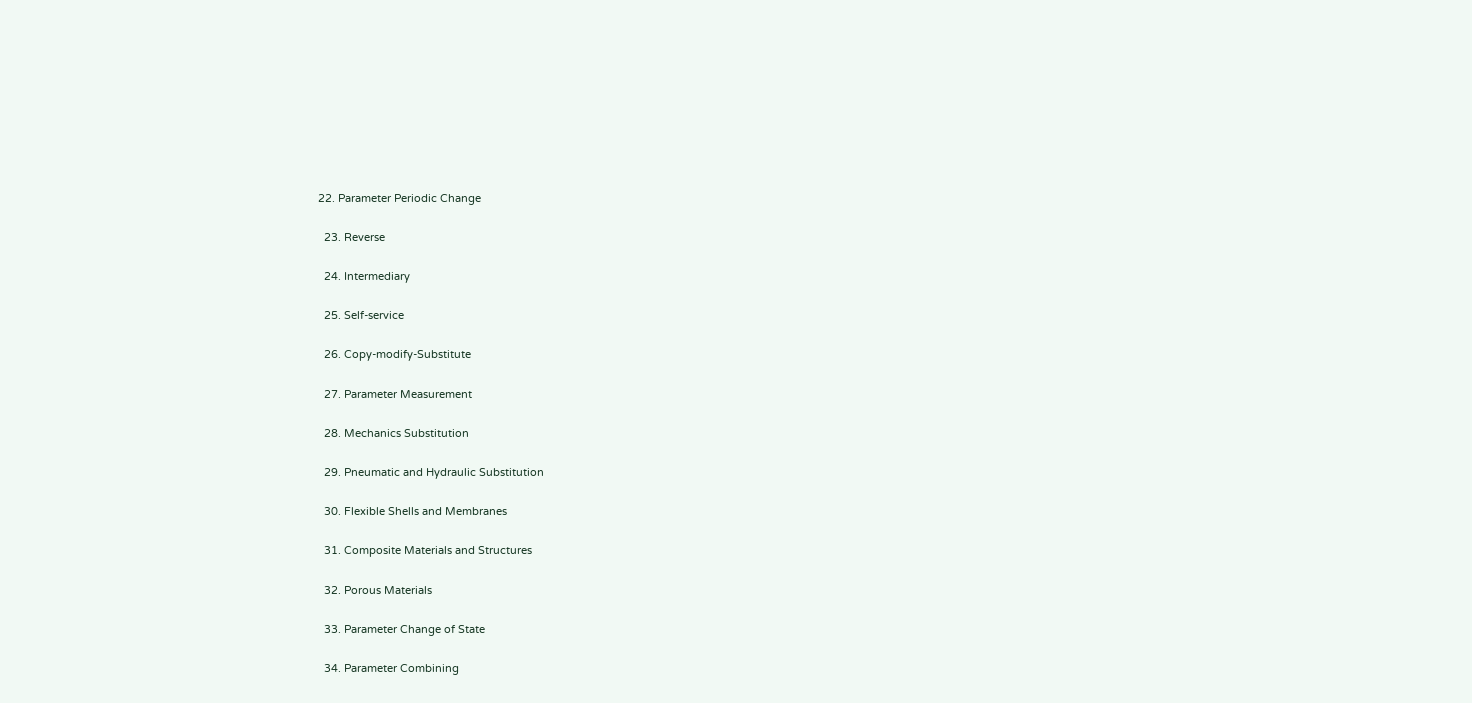22. Parameter Periodic Change

  23. Reverse

  24. Intermediary

  25. Self-service

  26. Copy-modify-Substitute

  27. Parameter Measurement

  28. Mechanics Substitution

  29. Pneumatic and Hydraulic Substitution

  30. Flexible Shells and Membranes

  31. Composite Materials and Structures

  32. Porous Materials

  33. Parameter Change of State

  34. Parameter Combining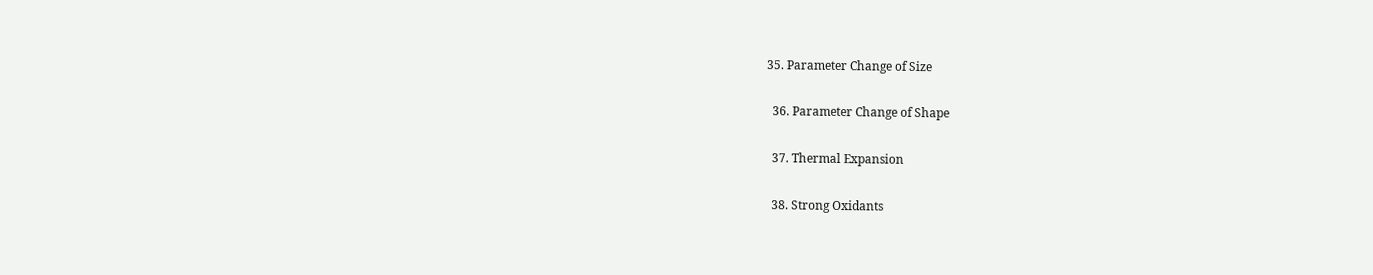35. Parameter Change of Size

  36. Parameter Change of Shape

  37. Thermal Expansion

  38. Strong Oxidants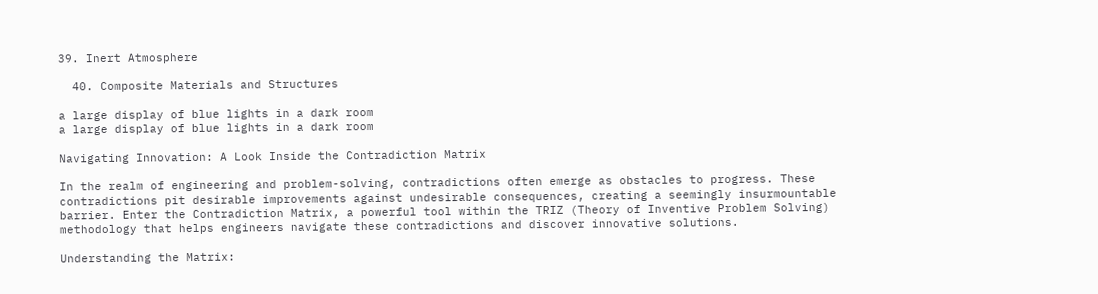39. Inert Atmosphere

  40. Composite Materials and Structures

a large display of blue lights in a dark room
a large display of blue lights in a dark room

Navigating Innovation: A Look Inside the Contradiction Matrix

In the realm of engineering and problem-solving, contradictions often emerge as obstacles to progress. These contradictions pit desirable improvements against undesirable consequences, creating a seemingly insurmountable barrier. Enter the Contradiction Matrix, a powerful tool within the TRIZ (Theory of Inventive Problem Solving) methodology that helps engineers navigate these contradictions and discover innovative solutions.

Understanding the Matrix: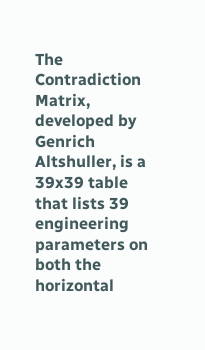The Contradiction Matrix, developed by Genrich Altshuller, is a 39x39 table that lists 39 engineering parameters on both the horizontal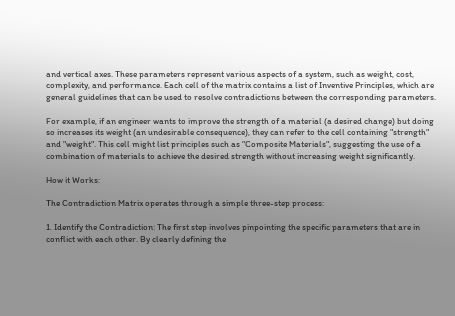and vertical axes. These parameters represent various aspects of a system, such as weight, cost, complexity, and performance. Each cell of the matrix contains a list of Inventive Principles, which are general guidelines that can be used to resolve contradictions between the corresponding parameters.

For example, if an engineer wants to improve the strength of a material (a desired change) but doing so increases its weight (an undesirable consequence), they can refer to the cell containing "strength" and "weight". This cell might list principles such as "Composite Materials", suggesting the use of a combination of materials to achieve the desired strength without increasing weight significantly.

How it Works:

The Contradiction Matrix operates through a simple three-step process:

1. Identify the Contradiction: The first step involves pinpointing the specific parameters that are in conflict with each other. By clearly defining the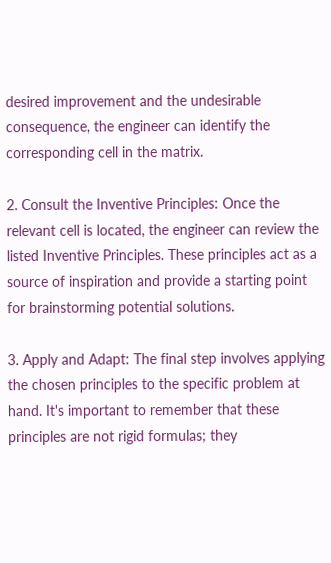desired improvement and the undesirable consequence, the engineer can identify the corresponding cell in the matrix.

2. Consult the Inventive Principles: Once the relevant cell is located, the engineer can review the listed Inventive Principles. These principles act as a source of inspiration and provide a starting point for brainstorming potential solutions.

3. Apply and Adapt: The final step involves applying the chosen principles to the specific problem at hand. It's important to remember that these principles are not rigid formulas; they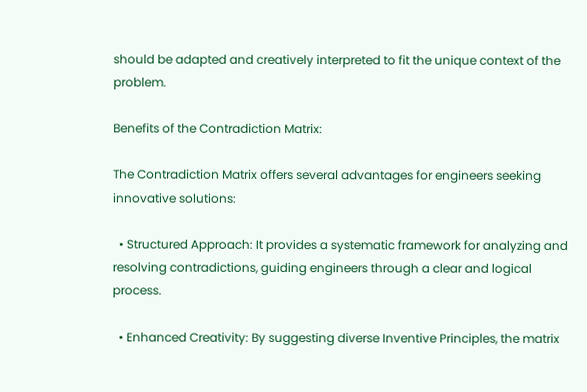should be adapted and creatively interpreted to fit the unique context of the problem.

Benefits of the Contradiction Matrix:

The Contradiction Matrix offers several advantages for engineers seeking innovative solutions:

  • Structured Approach: It provides a systematic framework for analyzing and resolving contradictions, guiding engineers through a clear and logical process.

  • Enhanced Creativity: By suggesting diverse Inventive Principles, the matrix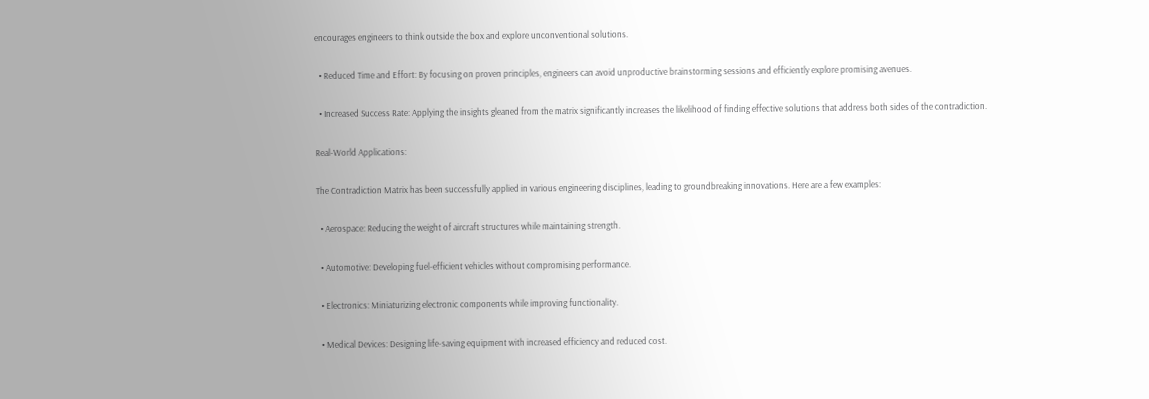encourages engineers to think outside the box and explore unconventional solutions.

  • Reduced Time and Effort: By focusing on proven principles, engineers can avoid unproductive brainstorming sessions and efficiently explore promising avenues.

  • Increased Success Rate: Applying the insights gleaned from the matrix significantly increases the likelihood of finding effective solutions that address both sides of the contradiction.

Real-World Applications:

The Contradiction Matrix has been successfully applied in various engineering disciplines, leading to groundbreaking innovations. Here are a few examples:

  • Aerospace: Reducing the weight of aircraft structures while maintaining strength.

  • Automotive: Developing fuel-efficient vehicles without compromising performance.

  • Electronics: Miniaturizing electronic components while improving functionality.

  • Medical Devices: Designing life-saving equipment with increased efficiency and reduced cost.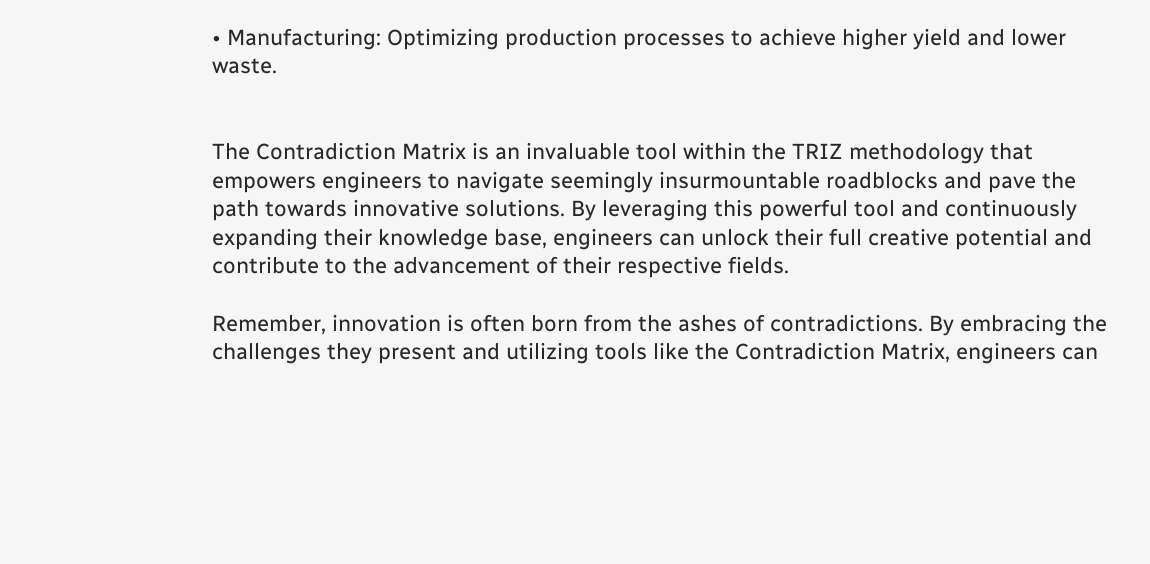• Manufacturing: Optimizing production processes to achieve higher yield and lower waste.


The Contradiction Matrix is an invaluable tool within the TRIZ methodology that empowers engineers to navigate seemingly insurmountable roadblocks and pave the path towards innovative solutions. By leveraging this powerful tool and continuously expanding their knowledge base, engineers can unlock their full creative potential and contribute to the advancement of their respective fields.

Remember, innovation is often born from the ashes of contradictions. By embracing the challenges they present and utilizing tools like the Contradiction Matrix, engineers can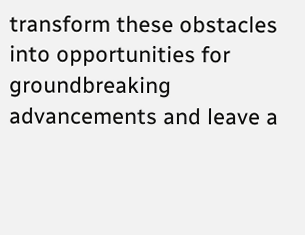transform these obstacles into opportunities for groundbreaking advancements and leave a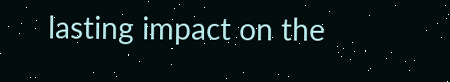lasting impact on the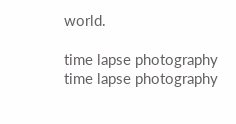world.

time lapse photography
time lapse photography